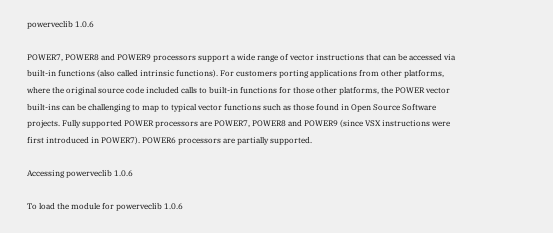powerveclib 1.0.6

POWER7, POWER8 and POWER9 processors support a wide range of vector instructions that can be accessed via built-in functions (also called intrinsic functions). For customers porting applications from other platforms, where the original source code included calls to built-in functions for those other platforms, the POWER vector built-ins can be challenging to map to typical vector functions such as those found in Open Source Software projects. Fully supported POWER processors are POWER7, POWER8 and POWER9 (since VSX instructions were first introduced in POWER7). POWER6 processors are partially supported.

Accessing powerveclib 1.0.6

To load the module for powerveclib 1.0.6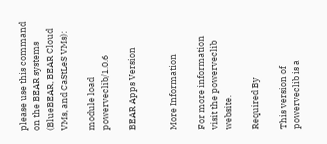please use this command on the BEAR systems (BlueBEAR, BEAR Cloud VMs, and CaStLeS VMs):

module load powerveclib/1.0.6

BEAR Apps Version


More Information

For more information visit the powerveclib website.

Required By

This version of powerveclib is a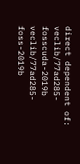direct dependent of: veclib/77ad285-fosscuda-2019b veclib/77ad285-foss-2019b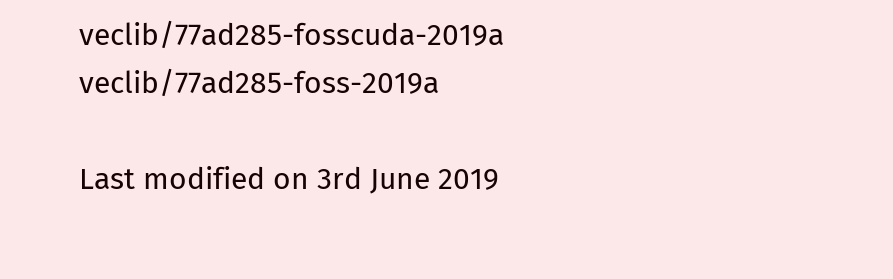veclib/77ad285-fosscuda-2019a veclib/77ad285-foss-2019a

Last modified on 3rd June 2019